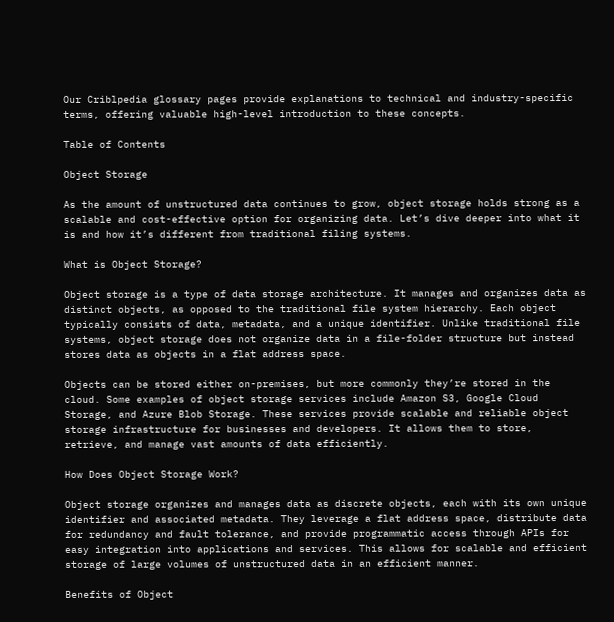Our Criblpedia glossary pages provide explanations to technical and industry-specific terms, offering valuable high-level introduction to these concepts.

Table of Contents

Object Storage

As the amount of unstructured data continues to grow, object storage holds strong as a scalable and cost-effective option for organizing data. Let’s dive deeper into what it is and how it’s different from traditional filing systems.

What is Object Storage?

Object storage is a type of data storage architecture. It manages and organizes data as distinct objects, as opposed to the traditional file system hierarchy. Each object typically consists of data, metadata, and a unique identifier. Unlike traditional file systems, object storage does not organize data in a file-folder structure but instead stores data as objects in a flat address space.

Objects can be stored either on-premises, but more commonly they’re stored in the cloud. Some examples of object storage services include Amazon S3, Google Cloud Storage, and Azure Blob Storage. These services provide scalable and reliable object storage infrastructure for businesses and developers. It allows them to store, retrieve, and manage vast amounts of data efficiently.

How Does Object Storage Work?

Object storage organizes and manages data as discrete objects, each with its own unique identifier and associated metadata. They leverage a flat address space, distribute data for redundancy and fault tolerance, and provide programmatic access through APIs for easy integration into applications and services. This allows for scalable and efficient storage of large volumes of unstructured data in an efficient manner.

Benefits of Object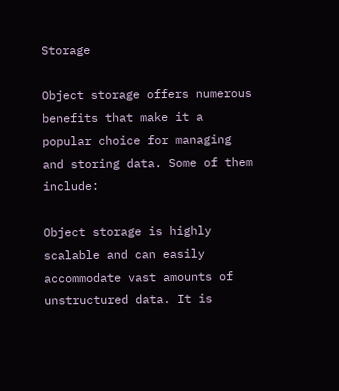Storage

Object storage offers numerous benefits that make it a popular choice for managing and storing data. Some of them include:

Object storage is highly scalable and can easily accommodate vast amounts of unstructured data. It is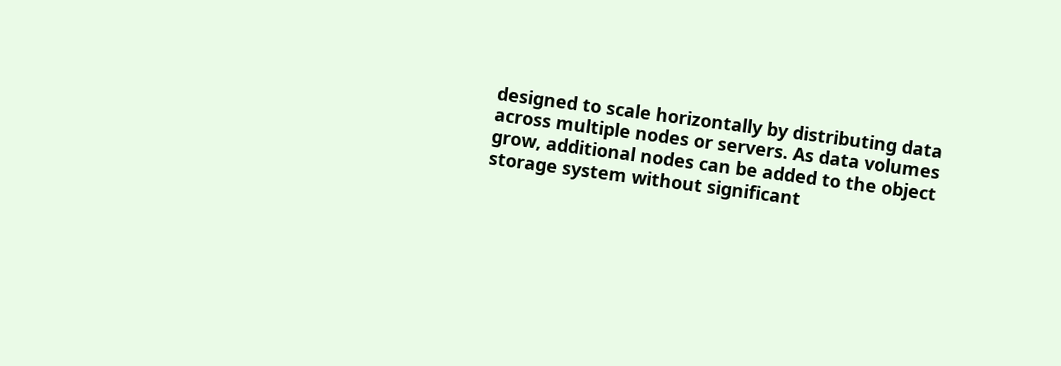designed to scale horizontally by distributing data across multiple nodes or servers. As data volumes grow, additional nodes can be added to the object storage system without significant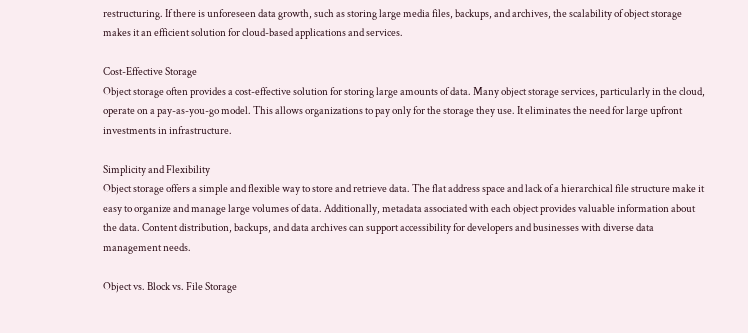restructuring. If there is unforeseen data growth, such as storing large media files, backups, and archives, the scalability of object storage makes it an efficient solution for cloud-based applications and services.

Cost-Effective Storage
Object storage often provides a cost-effective solution for storing large amounts of data. Many object storage services, particularly in the cloud, operate on a pay-as-you-go model. This allows organizations to pay only for the storage they use. It eliminates the need for large upfront investments in infrastructure.

Simplicity and Flexibility
Object storage offers a simple and flexible way to store and retrieve data. The flat address space and lack of a hierarchical file structure make it easy to organize and manage large volumes of data. Additionally, metadata associated with each object provides valuable information about the data. Content distribution, backups, and data archives can support accessibility for developers and businesses with diverse data management needs.

Object vs. Block vs. File Storage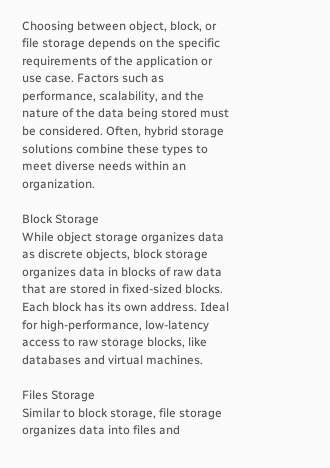Choosing between object, block, or file storage depends on the specific requirements of the application or use case. Factors such as performance, scalability, and the nature of the data being stored must be considered. Often, hybrid storage solutions combine these types to meet diverse needs within an organization.

Block Storage
While object storage organizes data as discrete objects, block storage organizes data in blocks of raw data that are stored in fixed-sized blocks. Each block has its own address. Ideal for high-performance, low-latency access to raw storage blocks, like databases and virtual machines.

Files Storage
Similar to block storage, file storage organizes data into files and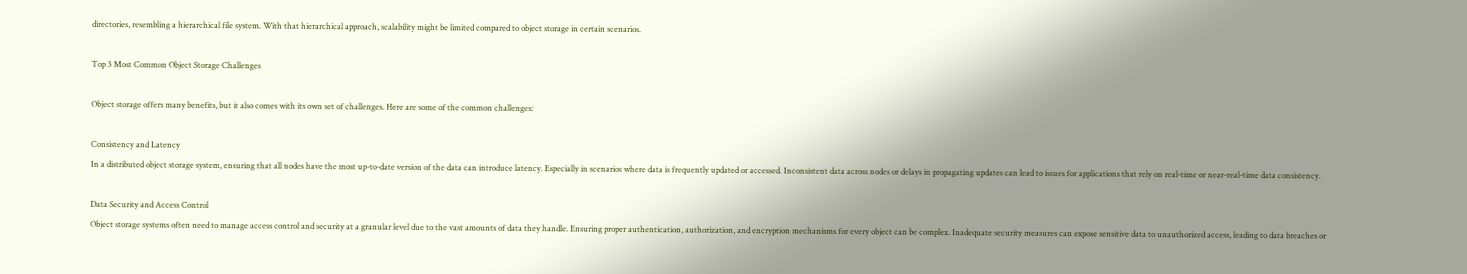directories, resembling a hierarchical file system. With that hierarchical approach, scalability might be limited compared to object storage in certain scenarios.

Top 3 Most Common Object Storage Challenges

Object storage offers many benefits, but it also comes with its own set of challenges. Here are some of the common challenges:

Consistency and Latency
In a distributed object storage system, ensuring that all nodes have the most up-to-date version of the data can introduce latency. Especially in scenarios where data is frequently updated or accessed. Inconsistent data across nodes or delays in propagating updates can lead to issues for applications that rely on real-time or near-real-time data consistency.

Data Security and Access Control
Object storage systems often need to manage access control and security at a granular level due to the vast amounts of data they handle. Ensuring proper authentication, authorization, and encryption mechanisms for every object can be complex. Inadequate security measures can expose sensitive data to unauthorized access, leading to data breaches or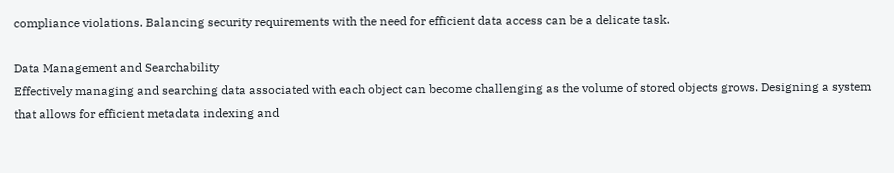compliance violations. Balancing security requirements with the need for efficient data access can be a delicate task.

Data Management and Searchability
Effectively managing and searching data associated with each object can become challenging as the volume of stored objects grows. Designing a system that allows for efficient metadata indexing and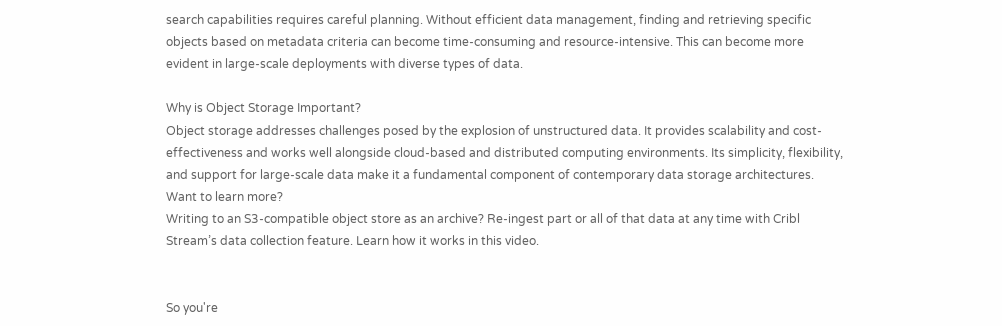search capabilities requires careful planning. Without efficient data management, finding and retrieving specific objects based on metadata criteria can become time-consuming and resource-intensive. This can become more evident in large-scale deployments with diverse types of data.

Why is Object Storage Important?
Object storage addresses challenges posed by the explosion of unstructured data. It provides scalability and cost-effectiveness and works well alongside cloud-based and distributed computing environments. Its simplicity, flexibility, and support for large-scale data make it a fundamental component of contemporary data storage architectures.
Want to learn more?
Writing to an S3-compatible object store as an archive? Re-ingest part or all of that data at any time with Cribl Stream’s data collection feature. Learn how it works in this video.


So you're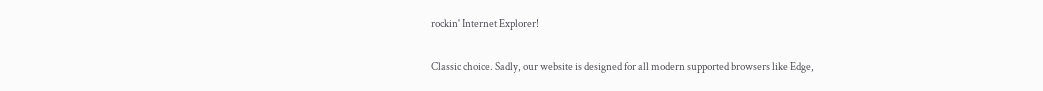rockin' Internet Explorer!

Classic choice. Sadly, our website is designed for all modern supported browsers like Edge,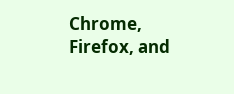Chrome, Firefox, and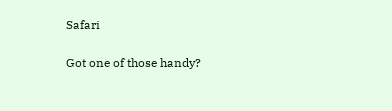Safari

Got one of those handy?